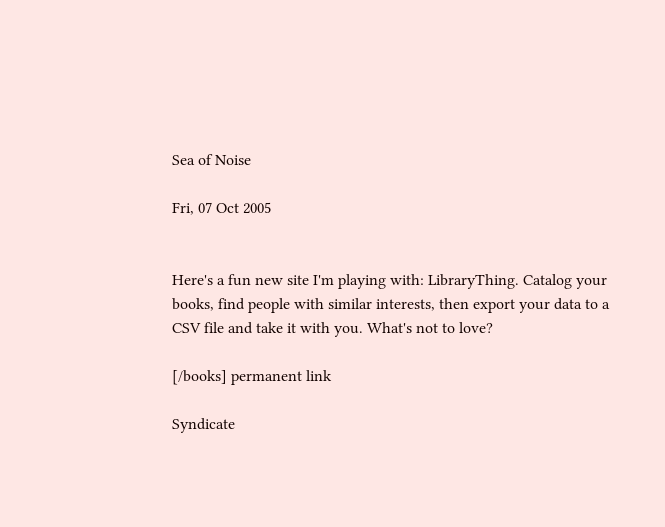Sea of Noise

Fri, 07 Oct 2005


Here's a fun new site I'm playing with: LibraryThing. Catalog your books, find people with similar interests, then export your data to a CSV file and take it with you. What's not to love?

[/books] permanent link

Syndicate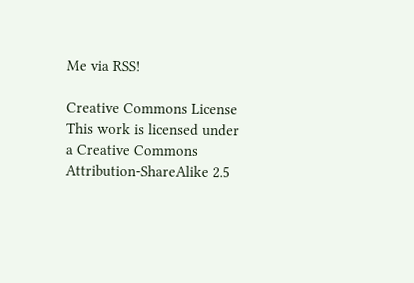Me via RSS!

Creative Commons License
This work is licensed under a Creative Commons Attribution-ShareAlike 2.5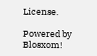License.

Powered by Blosxom!